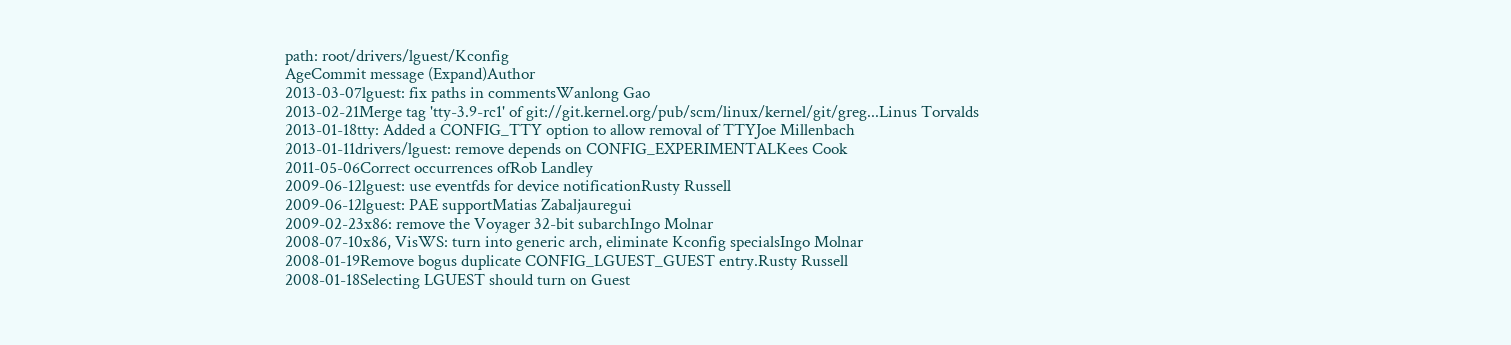path: root/drivers/lguest/Kconfig
AgeCommit message (Expand)Author
2013-03-07lguest: fix paths in commentsWanlong Gao
2013-02-21Merge tag 'tty-3.9-rc1' of git://git.kernel.org/pub/scm/linux/kernel/git/greg...Linus Torvalds
2013-01-18tty: Added a CONFIG_TTY option to allow removal of TTYJoe Millenbach
2013-01-11drivers/lguest: remove depends on CONFIG_EXPERIMENTALKees Cook
2011-05-06Correct occurrences ofRob Landley
2009-06-12lguest: use eventfds for device notificationRusty Russell
2009-06-12lguest: PAE supportMatias Zabaljauregui
2009-02-23x86: remove the Voyager 32-bit subarchIngo Molnar
2008-07-10x86, VisWS: turn into generic arch, eliminate Kconfig specialsIngo Molnar
2008-01-19Remove bogus duplicate CONFIG_LGUEST_GUEST entry.Rusty Russell
2008-01-18Selecting LGUEST should turn on Guest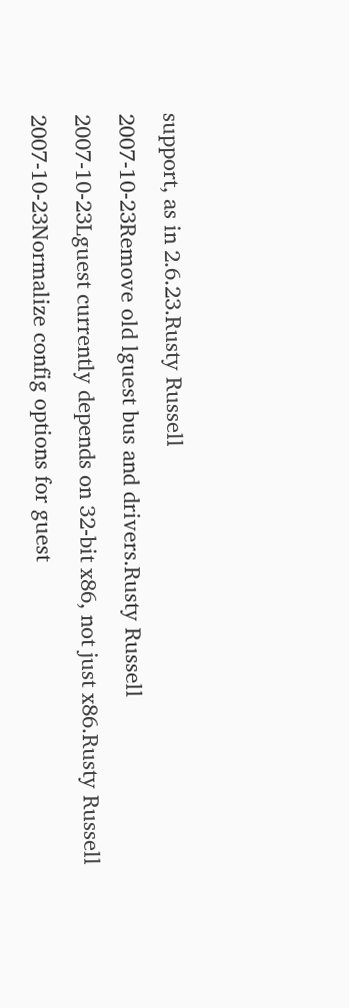support, as in 2.6.23.Rusty Russell
2007-10-23Remove old lguest bus and drivers.Rusty Russell
2007-10-23Lguest currently depends on 32-bit x86, not just x86.Rusty Russell
2007-10-23Normalize config options for guest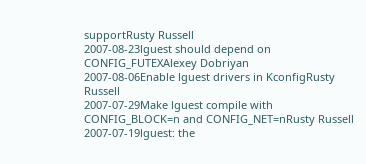supportRusty Russell
2007-08-23lguest should depend on CONFIG_FUTEXAlexey Dobriyan
2007-08-06Enable lguest drivers in KconfigRusty Russell
2007-07-29Make lguest compile with CONFIG_BLOCK=n and CONFIG_NET=nRusty Russell
2007-07-19lguest: the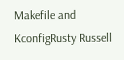Makefile and KconfigRusty Russell